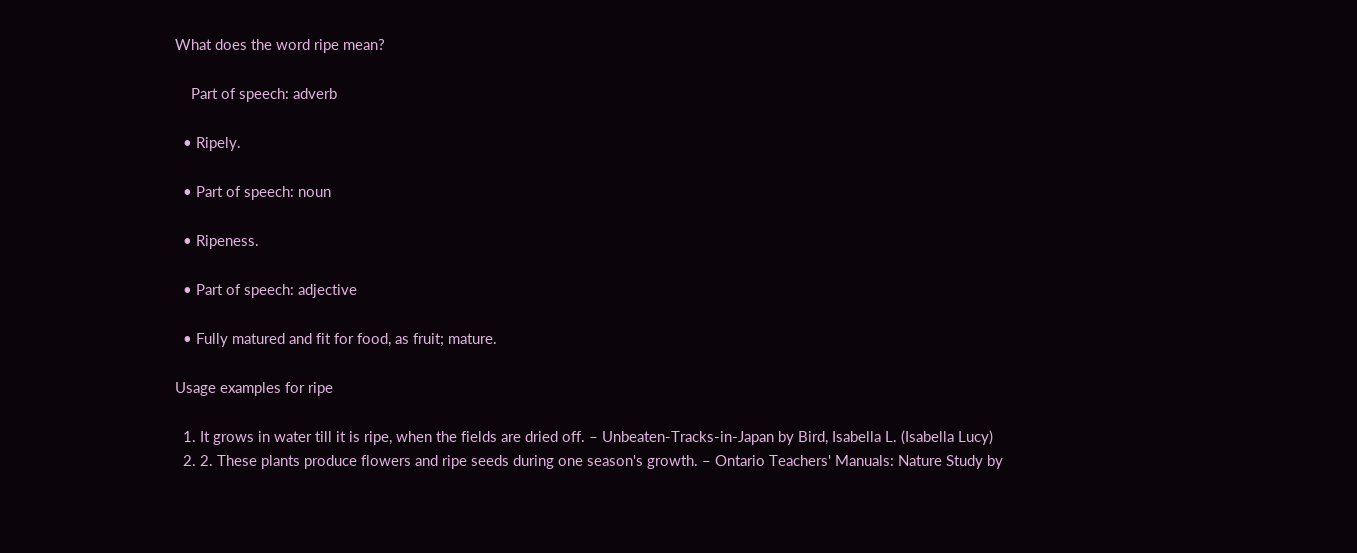What does the word ripe mean?

    Part of speech: adverb

  • Ripely.

  • Part of speech: noun

  • Ripeness.

  • Part of speech: adjective

  • Fully matured and fit for food, as fruit; mature.

Usage examples for ripe

  1. It grows in water till it is ripe, when the fields are dried off. – Unbeaten-Tracks-in-Japan by Bird, Isabella L. (Isabella Lucy)
  2. 2. These plants produce flowers and ripe seeds during one season's growth. – Ontario Teachers' Manuals: Nature Study by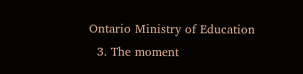Ontario Ministry of Education
  3. The moment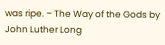was ripe. – The Way of the Gods by John Luther Long